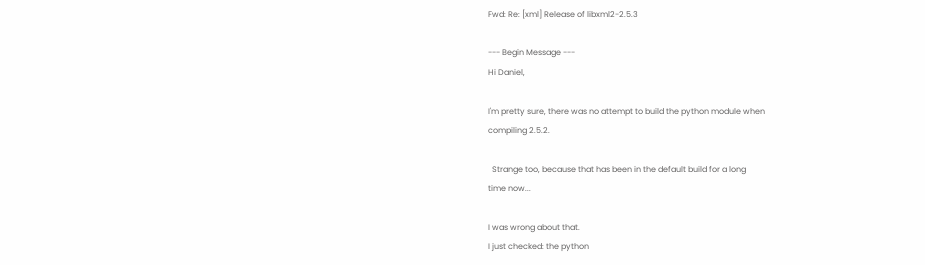Fwd: Re: [xml] Release of libxml2-2.5.3

--- Begin Message ---
Hi Daniel,

I'm pretty sure, there was no attempt to build the python module when
compiling 2.5.2.

  Strange too, because that has been in the default build for a long
time now...

I was wrong about that.
I just checked: the python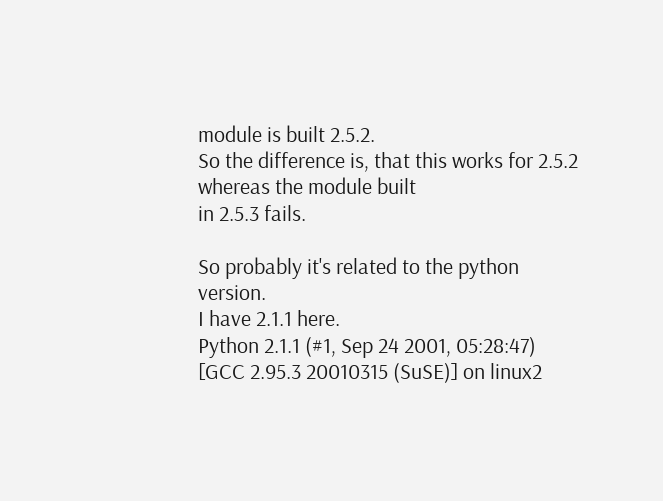module is built 2.5.2.
So the difference is, that this works for 2.5.2 whereas the module built
in 2.5.3 fails.

So probably it's related to the python version.
I have 2.1.1 here.
Python 2.1.1 (#1, Sep 24 2001, 05:28:47)
[GCC 2.95.3 20010315 (SuSE)] on linux2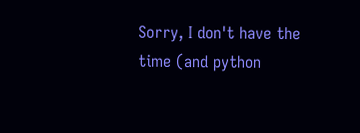Sorry, I don't have the time (and python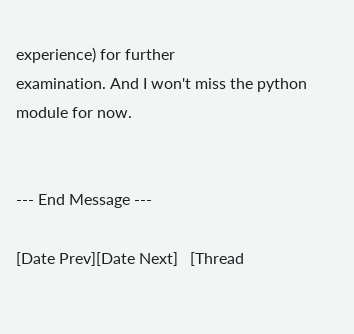experience) for further
examination. And I won't miss the python module for now.


--- End Message ---

[Date Prev][Date Next]   [Thread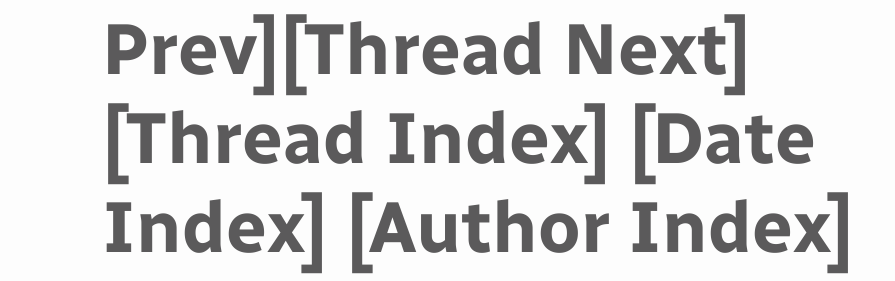Prev][Thread Next]   [Thread Index] [Date Index] [Author Index]